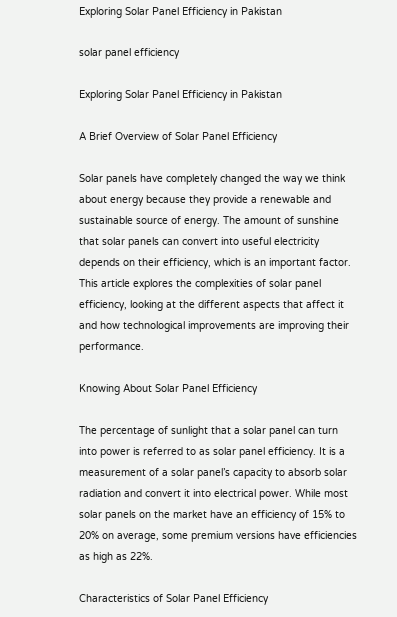Exploring Solar Panel Efficiency in Pakistan

solar panel efficiency

Exploring Solar Panel Efficiency in Pakistan

A Brief Overview of Solar Panel Efficiency

Solar panels have completely changed the way we think about energy because they provide a renewable and sustainable source of energy. The amount of sunshine that solar panels can convert into useful electricity depends on their efficiency, which is an important factor. This article explores the complexities of solar panel efficiency, looking at the different aspects that affect it and how technological improvements are improving their performance.

Knowing About Solar Panel Efficiency

The percentage of sunlight that a solar panel can turn into power is referred to as solar panel efficiency. It is a measurement of a solar panel’s capacity to absorb solar radiation and convert it into electrical power. While most solar panels on the market have an efficiency of 15% to 20% on average, some premium versions have efficiencies as high as 22%.

Characteristics of Solar Panel Efficiency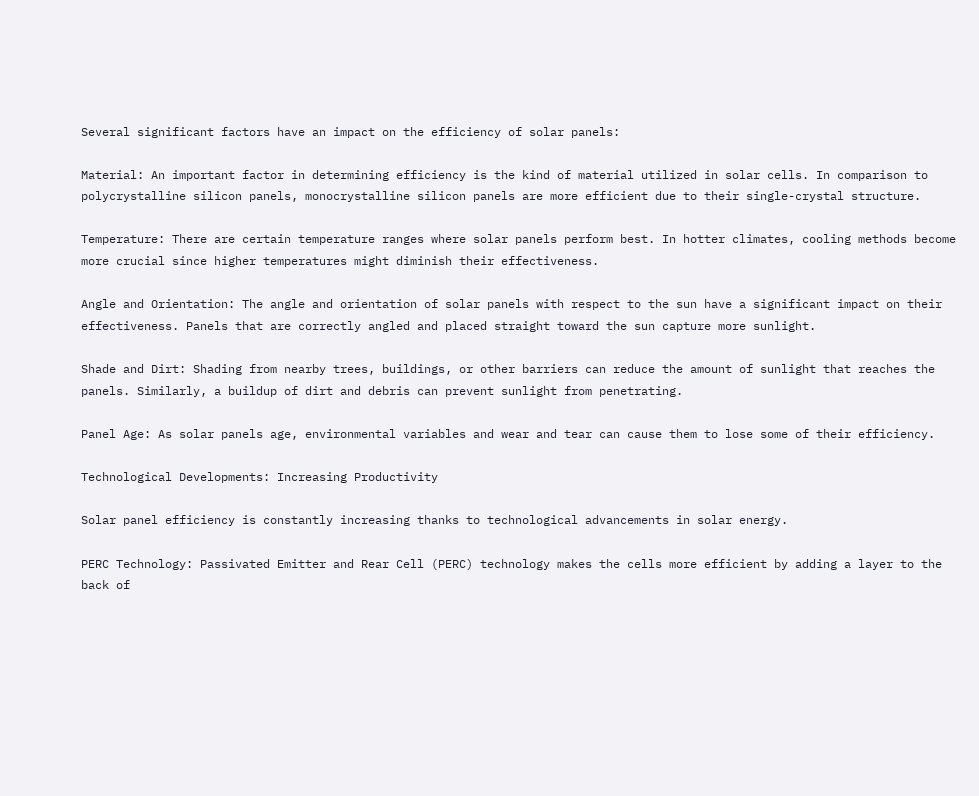Several significant factors have an impact on the efficiency of solar panels:

Material: An important factor in determining efficiency is the kind of material utilized in solar cells. In comparison to polycrystalline silicon panels, monocrystalline silicon panels are more efficient due to their single-crystal structure.

Temperature: There are certain temperature ranges where solar panels perform best. In hotter climates, cooling methods become more crucial since higher temperatures might diminish their effectiveness.

Angle and Orientation: The angle and orientation of solar panels with respect to the sun have a significant impact on their effectiveness. Panels that are correctly angled and placed straight toward the sun capture more sunlight.

Shade and Dirt: Shading from nearby trees, buildings, or other barriers can reduce the amount of sunlight that reaches the panels. Similarly, a buildup of dirt and debris can prevent sunlight from penetrating.

Panel Age: As solar panels age, environmental variables and wear and tear can cause them to lose some of their efficiency.

Technological Developments: Increasing Productivity

Solar panel efficiency is constantly increasing thanks to technological advancements in solar energy.

PERC Technology: Passivated Emitter and Rear Cell (PERC) technology makes the cells more efficient by adding a layer to the back of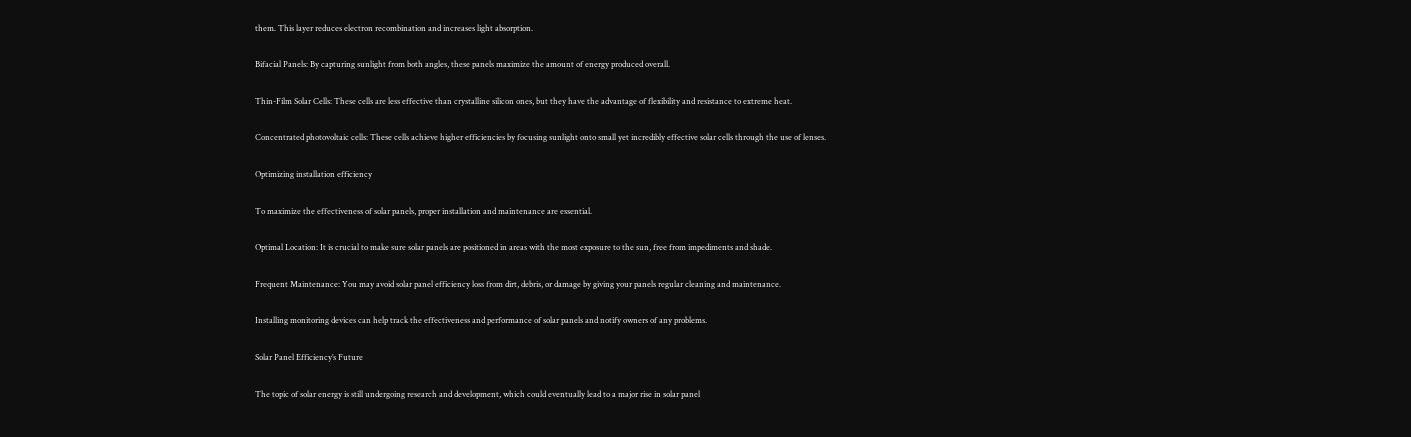them. This layer reduces electron recombination and increases light absorption.

Bifacial Panels: By capturing sunlight from both angles, these panels maximize the amount of energy produced overall.

Thin-Film Solar Cells: These cells are less effective than crystalline silicon ones, but they have the advantage of flexibility and resistance to extreme heat.

Concentrated photovoltaic cells: These cells achieve higher efficiencies by focusing sunlight onto small yet incredibly effective solar cells through the use of lenses.

Optimizing installation efficiency

To maximize the effectiveness of solar panels, proper installation and maintenance are essential.

Optimal Location: It is crucial to make sure solar panels are positioned in areas with the most exposure to the sun, free from impediments and shade.

Frequent Maintenance: You may avoid solar panel efficiency loss from dirt, debris, or damage by giving your panels regular cleaning and maintenance.

Installing monitoring devices can help track the effectiveness and performance of solar panels and notify owners of any problems.

Solar Panel Efficiency’s Future

The topic of solar energy is still undergoing research and development, which could eventually lead to a major rise in solar panel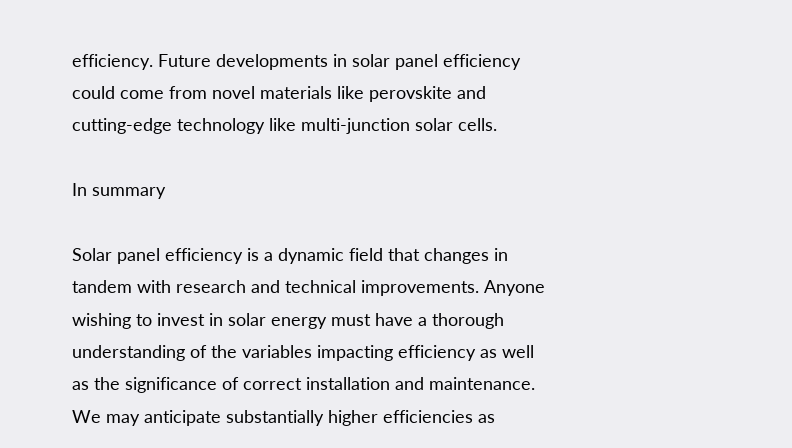efficiency. Future developments in solar panel efficiency could come from novel materials like perovskite and cutting-edge technology like multi-junction solar cells.

In summary

Solar panel efficiency is a dynamic field that changes in tandem with research and technical improvements. Anyone wishing to invest in solar energy must have a thorough understanding of the variables impacting efficiency as well as the significance of correct installation and maintenance. We may anticipate substantially higher efficiencies as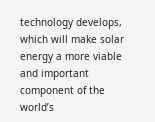technology develops, which will make solar energy a more viable and important component of the world’s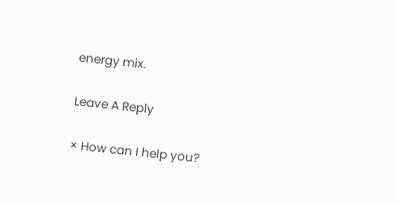energy mix.

Leave A Reply

× How can I help you?